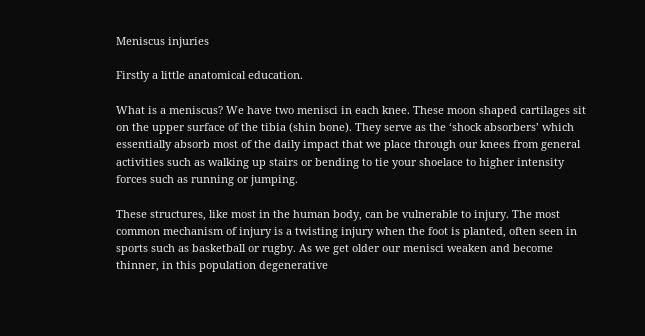Meniscus injuries

Firstly a little anatomical education.

What is a meniscus? We have two menisci in each knee. These moon shaped cartilages sit on the upper surface of the tibia (shin bone). They serve as the ‘shock absorbers’ which essentially absorb most of the daily impact that we place through our knees from general activities such as walking up stairs or bending to tie your shoelace to higher intensity forces such as running or jumping.

These structures, like most in the human body, can be vulnerable to injury. The most common mechanism of injury is a twisting injury when the foot is planted, often seen in sports such as basketball or rugby. As we get older our menisci weaken and become thinner, in this population degenerative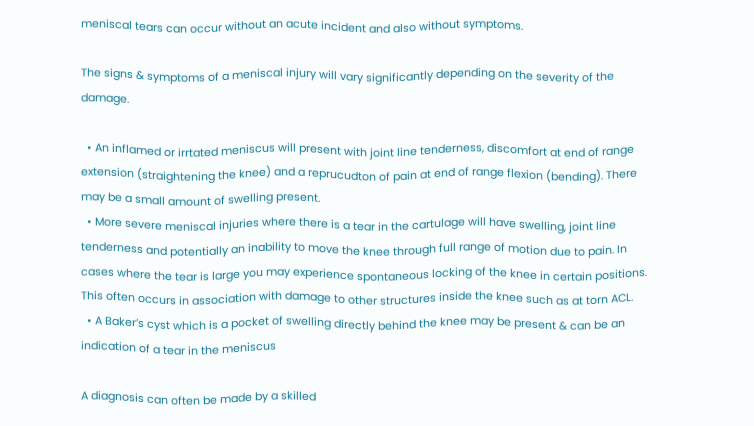meniscal tears can occur without an acute incident and also without symptoms.

The signs & symptoms of a meniscal injury will vary significantly depending on the severity of the damage.

  • An inflamed or irrtated meniscus will present with joint line tenderness, discomfort at end of range extension (straightening the knee) and a reprucudton of pain at end of range flexion (bending). There may be a small amount of swelling present.
  • More severe meniscal injuries where there is a tear in the cartulage will have swelling, joint line tenderness and potentially an inability to move the knee through full range of motion due to pain. In cases where the tear is large you may experience spontaneous locking of the knee in certain positions. This often occurs in association with damage to other structures inside the knee such as at torn ACL.
  • A Baker’s cyst which is a pocket of swelling directly behind the knee may be present & can be an indication of a tear in the meniscus

A diagnosis can often be made by a skilled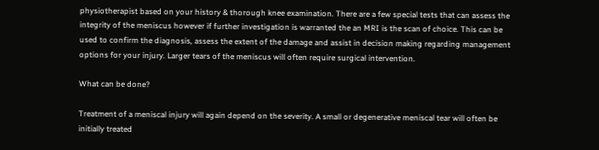physiotherapist based on your history & thorough knee examination. There are a few special tests that can assess the integrity of the meniscus however if further investigation is warranted the an MRI is the scan of choice. This can be used to confirm the diagnosis, assess the extent of the damage and assist in decision making regarding management options for your injury. Larger tears of the meniscus will often require surgical intervention.

What can be done?

Treatment of a meniscal injury will again depend on the severity. A small or degenerative meniscal tear will often be initially treated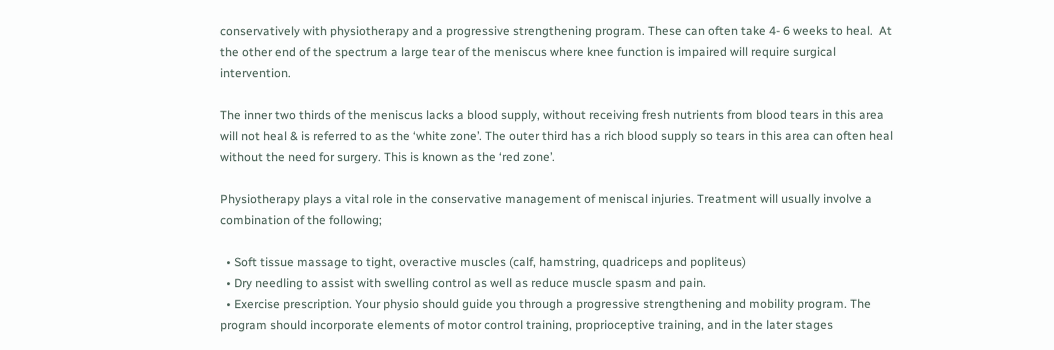conservatively with physiotherapy and a progressive strengthening program. These can often take 4- 6 weeks to heal.  At the other end of the spectrum a large tear of the meniscus where knee function is impaired will require surgical intervention.

The inner two thirds of the meniscus lacks a blood supply, without receiving fresh nutrients from blood tears in this area will not heal & is referred to as the ‘white zone’. The outer third has a rich blood supply so tears in this area can often heal without the need for surgery. This is known as the ‘red zone’.

Physiotherapy plays a vital role in the conservative management of meniscal injuries. Treatment will usually involve a combination of the following;

  • Soft tissue massage to tight, overactive muscles (calf, hamstring, quadriceps and popliteus)
  • Dry needling to assist with swelling control as well as reduce muscle spasm and pain.
  • Exercise prescription. Your physio should guide you through a progressive strengthening and mobility program. The program should incorporate elements of motor control training, proprioceptive training, and in the later stages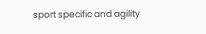sport specific and agility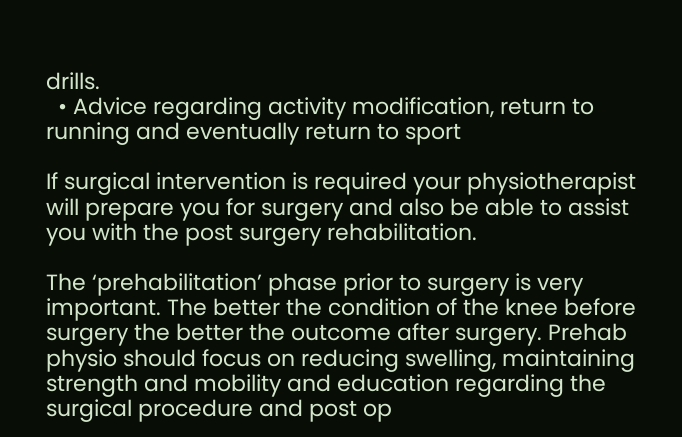drills.
  • Advice regarding activity modification, return to running and eventually return to sport

If surgical intervention is required your physiotherapist will prepare you for surgery and also be able to assist you with the post surgery rehabilitation.

The ‘prehabilitation’ phase prior to surgery is very important. The better the condition of the knee before surgery the better the outcome after surgery. Prehab physio should focus on reducing swelling, maintaining strength and mobility and education regarding the surgical procedure and post op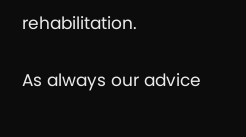rehabilitation.

As always our advice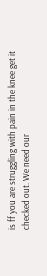is ff you are struggling with pain in the knee get it checked out. We need our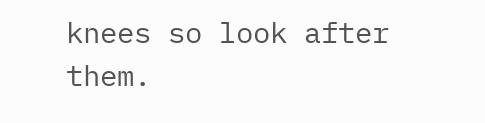knees so look after them.